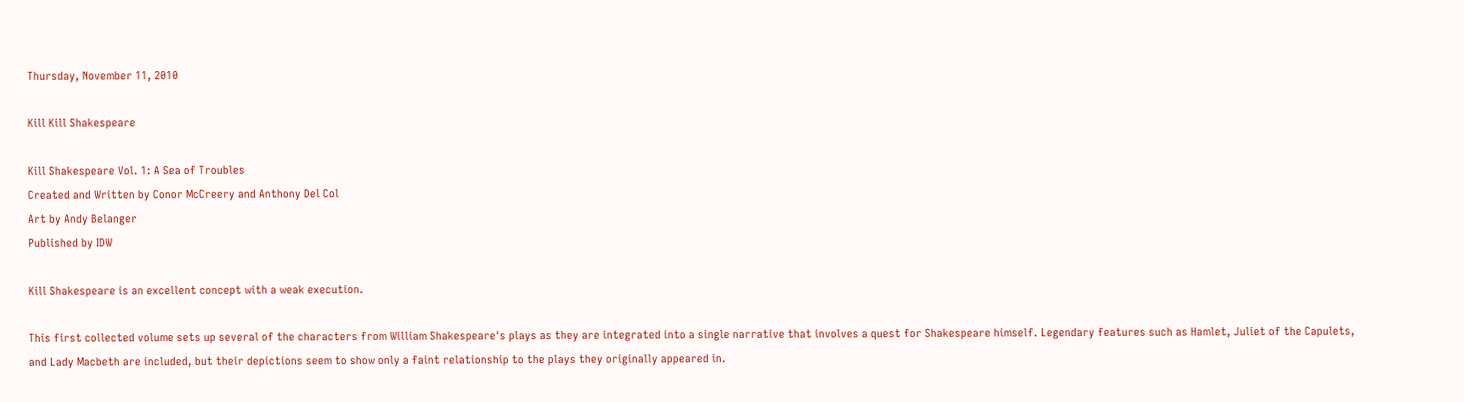Thursday, November 11, 2010

Kill Kill Shakespeare

Kill Shakespeare Vol. 1: A Sea of Troubles
Created and Written by Conor McCreery and Anthony Del Col
Art by Andy Belanger
Published by IDW

Kill Shakespeare is an excellent concept with a weak execution.

This first collected volume sets up several of the characters from William Shakespeare's plays as they are integrated into a single narrative that involves a quest for Shakespeare himself. Legendary features such as Hamlet, Juliet of the Capulets, and Lady Macbeth are included, but their depictions seem to show only a faint relationship to the plays they originally appeared in.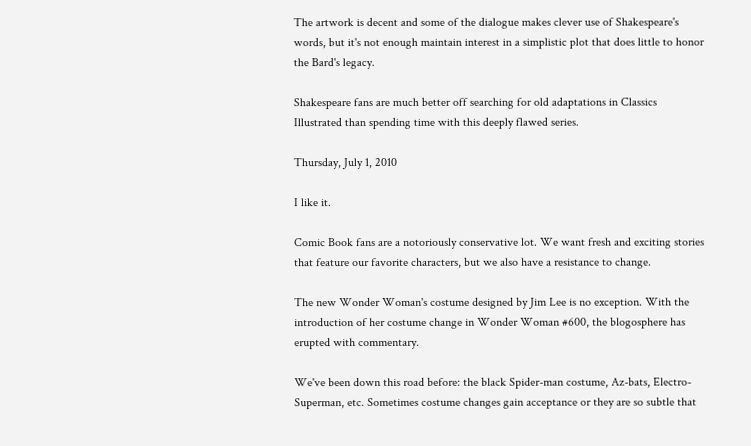The artwork is decent and some of the dialogue makes clever use of Shakespeare's words, but it's not enough maintain interest in a simplistic plot that does little to honor the Bard's legacy.

Shakespeare fans are much better off searching for old adaptations in Classics Illustrated than spending time with this deeply flawed series.

Thursday, July 1, 2010

I like it.

Comic Book fans are a notoriously conservative lot. We want fresh and exciting stories that feature our favorite characters, but we also have a resistance to change.

The new Wonder Woman's costume designed by Jim Lee is no exception. With the introduction of her costume change in Wonder Woman #600, the blogosphere has erupted with commentary.

We've been down this road before: the black Spider-man costume, Az-bats, Electro-Superman, etc. Sometimes costume changes gain acceptance or they are so subtle that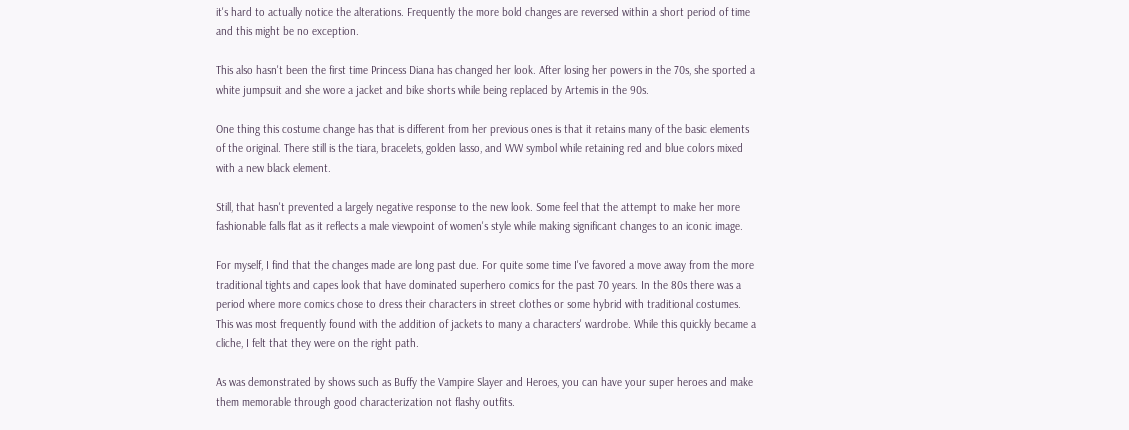it's hard to actually notice the alterations. Frequently the more bold changes are reversed within a short period of time and this might be no exception.

This also hasn't been the first time Princess Diana has changed her look. After losing her powers in the 70s, she sported a white jumpsuit and she wore a jacket and bike shorts while being replaced by Artemis in the 90s.

One thing this costume change has that is different from her previous ones is that it retains many of the basic elements of the original. There still is the tiara, bracelets, golden lasso, and WW symbol while retaining red and blue colors mixed with a new black element.

Still, that hasn't prevented a largely negative response to the new look. Some feel that the attempt to make her more fashionable falls flat as it reflects a male viewpoint of women's style while making significant changes to an iconic image.

For myself, I find that the changes made are long past due. For quite some time I've favored a move away from the more traditional tights and capes look that have dominated superhero comics for the past 70 years. In the 80s there was a period where more comics chose to dress their characters in street clothes or some hybrid with traditional costumes. This was most frequently found with the addition of jackets to many a characters' wardrobe. While this quickly became a cliche, I felt that they were on the right path.

As was demonstrated by shows such as Buffy the Vampire Slayer and Heroes, you can have your super heroes and make them memorable through good characterization not flashy outfits.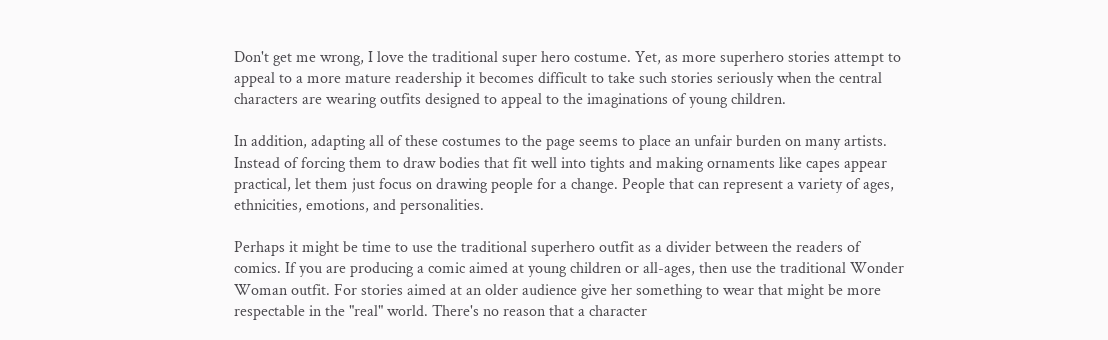Don't get me wrong, I love the traditional super hero costume. Yet, as more superhero stories attempt to appeal to a more mature readership it becomes difficult to take such stories seriously when the central characters are wearing outfits designed to appeal to the imaginations of young children.

In addition, adapting all of these costumes to the page seems to place an unfair burden on many artists. Instead of forcing them to draw bodies that fit well into tights and making ornaments like capes appear practical, let them just focus on drawing people for a change. People that can represent a variety of ages, ethnicities, emotions, and personalities.

Perhaps it might be time to use the traditional superhero outfit as a divider between the readers of comics. If you are producing a comic aimed at young children or all-ages, then use the traditional Wonder Woman outfit. For stories aimed at an older audience give her something to wear that might be more respectable in the "real" world. There's no reason that a character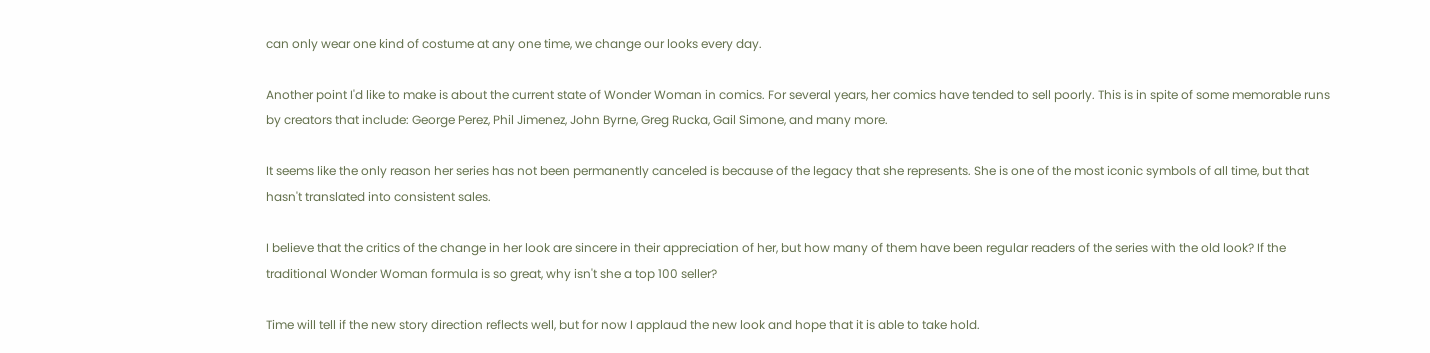can only wear one kind of costume at any one time, we change our looks every day.

Another point I'd like to make is about the current state of Wonder Woman in comics. For several years, her comics have tended to sell poorly. This is in spite of some memorable runs by creators that include: George Perez, Phil Jimenez, John Byrne, Greg Rucka, Gail Simone, and many more.

It seems like the only reason her series has not been permanently canceled is because of the legacy that she represents. She is one of the most iconic symbols of all time, but that hasn't translated into consistent sales.

I believe that the critics of the change in her look are sincere in their appreciation of her, but how many of them have been regular readers of the series with the old look? If the traditional Wonder Woman formula is so great, why isn't she a top 100 seller?

Time will tell if the new story direction reflects well, but for now I applaud the new look and hope that it is able to take hold.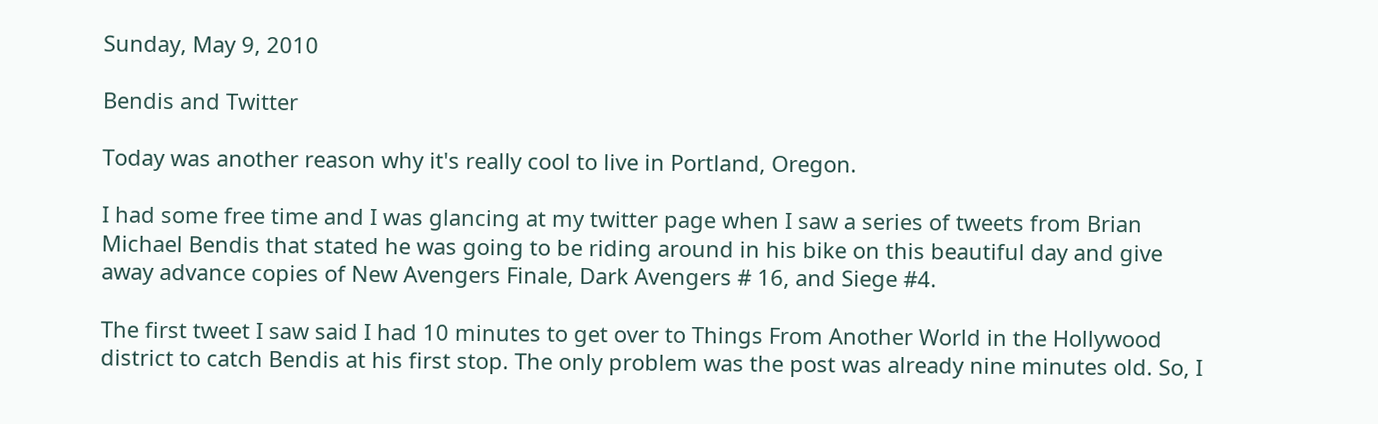Sunday, May 9, 2010

Bendis and Twitter

Today was another reason why it's really cool to live in Portland, Oregon.

I had some free time and I was glancing at my twitter page when I saw a series of tweets from Brian Michael Bendis that stated he was going to be riding around in his bike on this beautiful day and give away advance copies of New Avengers Finale, Dark Avengers # 16, and Siege #4.

The first tweet I saw said I had 10 minutes to get over to Things From Another World in the Hollywood district to catch Bendis at his first stop. The only problem was the post was already nine minutes old. So, I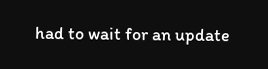had to wait for an update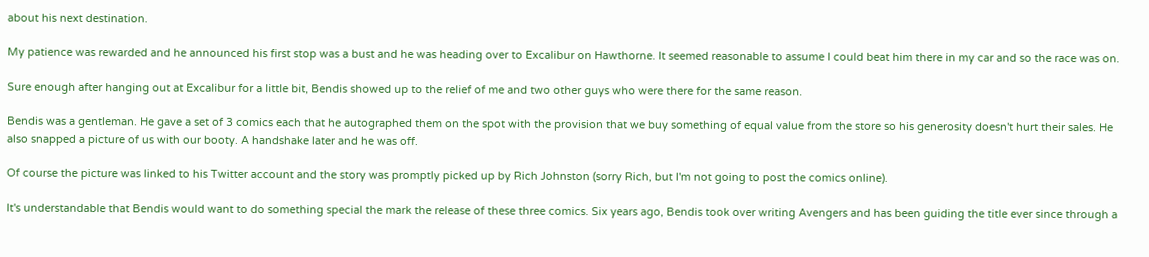about his next destination.

My patience was rewarded and he announced his first stop was a bust and he was heading over to Excalibur on Hawthorne. It seemed reasonable to assume I could beat him there in my car and so the race was on.

Sure enough after hanging out at Excalibur for a little bit, Bendis showed up to the relief of me and two other guys who were there for the same reason.

Bendis was a gentleman. He gave a set of 3 comics each that he autographed them on the spot with the provision that we buy something of equal value from the store so his generosity doesn't hurt their sales. He also snapped a picture of us with our booty. A handshake later and he was off.

Of course the picture was linked to his Twitter account and the story was promptly picked up by Rich Johnston (sorry Rich, but I'm not going to post the comics online).

It's understandable that Bendis would want to do something special the mark the release of these three comics. Six years ago, Bendis took over writing Avengers and has been guiding the title ever since through a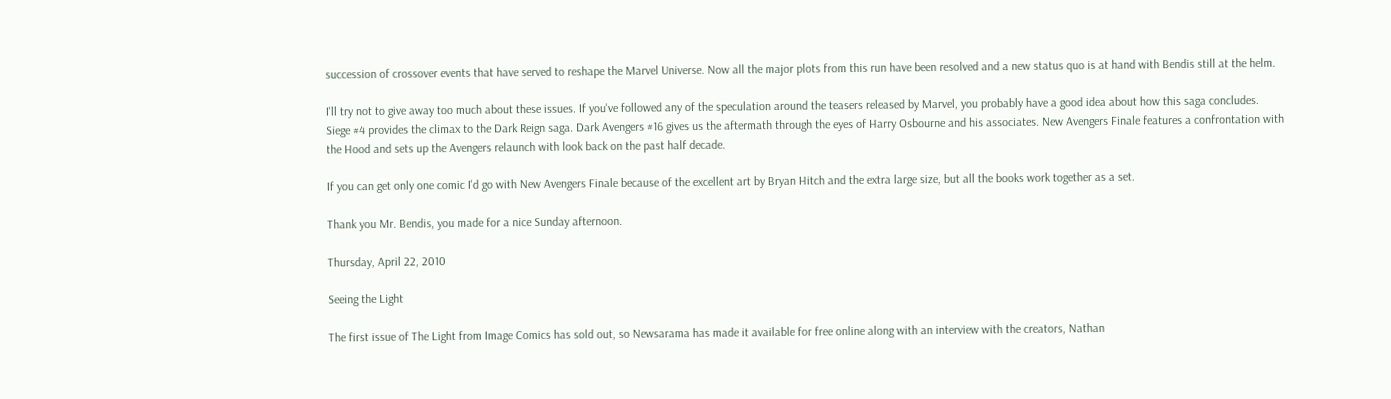succession of crossover events that have served to reshape the Marvel Universe. Now all the major plots from this run have been resolved and a new status quo is at hand with Bendis still at the helm.

I'll try not to give away too much about these issues. If you've followed any of the speculation around the teasers released by Marvel, you probably have a good idea about how this saga concludes. Siege #4 provides the climax to the Dark Reign saga. Dark Avengers #16 gives us the aftermath through the eyes of Harry Osbourne and his associates. New Avengers Finale features a confrontation with the Hood and sets up the Avengers relaunch with look back on the past half decade.

If you can get only one comic I'd go with New Avengers Finale because of the excellent art by Bryan Hitch and the extra large size, but all the books work together as a set.

Thank you Mr. Bendis, you made for a nice Sunday afternoon.

Thursday, April 22, 2010

Seeing the Light

The first issue of The Light from Image Comics has sold out, so Newsarama has made it available for free online along with an interview with the creators, Nathan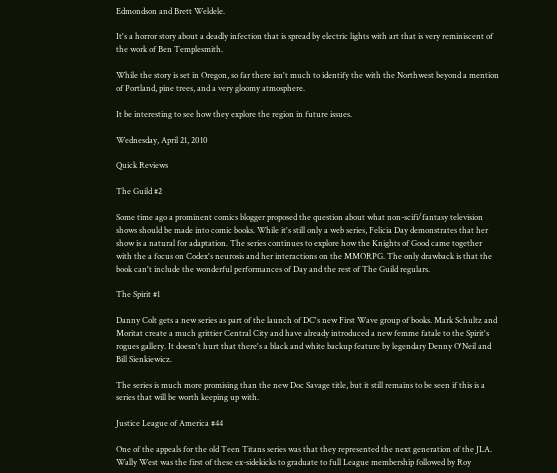Edmondson and Brett Weldele.

It's a horror story about a deadly infection that is spread by electric lights with art that is very reminiscent of the work of Ben Templesmith.

While the story is set in Oregon, so far there isn't much to identify the with the Northwest beyond a mention of Portland, pine trees, and a very gloomy atmosphere.

It be interesting to see how they explore the region in future issues.

Wednesday, April 21, 2010

Quick Reviews

The Guild #2

Some time ago a prominent comics blogger proposed the question about what non-scifi/fantasy television shows should be made into comic books. While it's still only a web series, Felicia Day demonstrates that her show is a natural for adaptation. The series continues to explore how the Knights of Good came together with the a focus on Codex's neurosis and her interactions on the MMORPG. The only drawback is that the book can't include the wonderful performances of Day and the rest of The Guild regulars.

The Spirit #1

Danny Colt gets a new series as part of the launch of DC's new First Wave group of books. Mark Schultz and Moritat create a much grittier Central City and have already introduced a new femme fatale to the Spirit's rogues gallery. It doesn't hurt that there's a black and white backup feature by legendary Denny O'Neil and Bill Sienkiewicz.

The series is much more promising than the new Doc Savage title, but it still remains to be seen if this is a series that will be worth keeping up with.

Justice League of America #44

One of the appeals for the old Teen Titans series was that they represented the next generation of the JLA. Wally West was the first of these ex-sidekicks to graduate to full League membership followed by Roy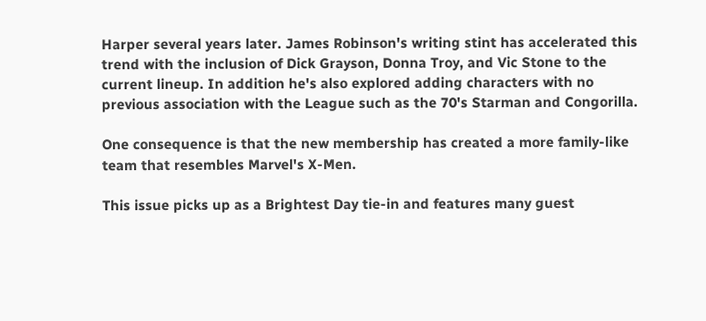Harper several years later. James Robinson's writing stint has accelerated this trend with the inclusion of Dick Grayson, Donna Troy, and Vic Stone to the current lineup. In addition he's also explored adding characters with no previous association with the League such as the 70's Starman and Congorilla.

One consequence is that the new membership has created a more family-like team that resembles Marvel's X-Men.

This issue picks up as a Brightest Day tie-in and features many guest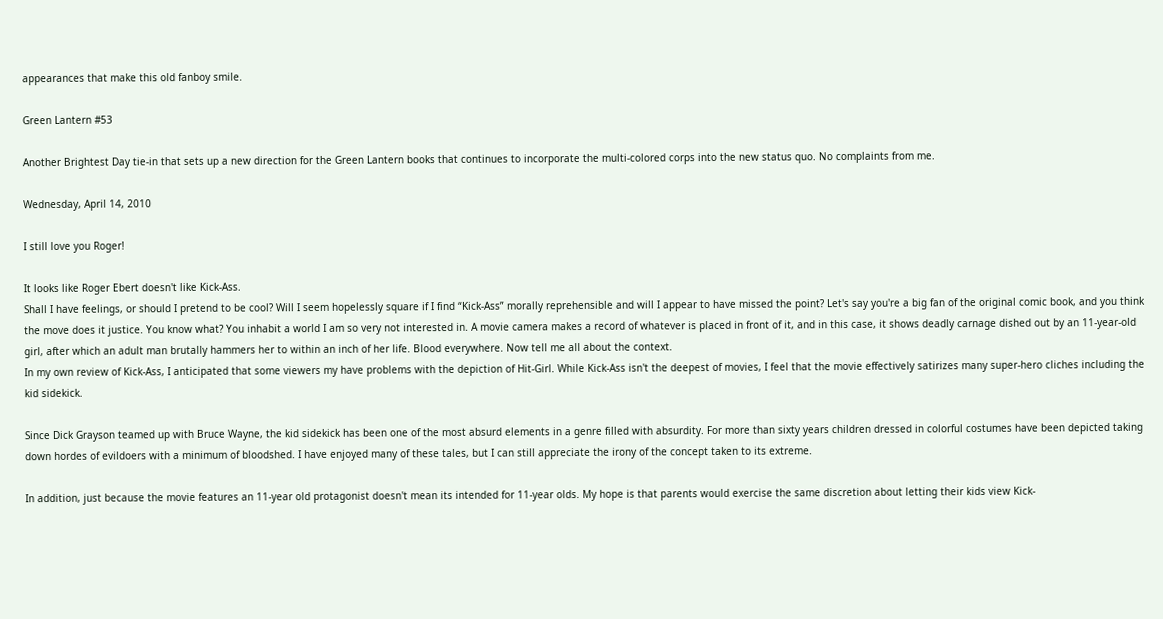appearances that make this old fanboy smile.

Green Lantern #53

Another Brightest Day tie-in that sets up a new direction for the Green Lantern books that continues to incorporate the multi-colored corps into the new status quo. No complaints from me.

Wednesday, April 14, 2010

I still love you Roger!

It looks like Roger Ebert doesn't like Kick-Ass.
Shall I have feelings, or should I pretend to be cool? Will I seem hopelessly square if I find “Kick-Ass” morally reprehensible and will I appear to have missed the point? Let's say you're a big fan of the original comic book, and you think the move does it justice. You know what? You inhabit a world I am so very not interested in. A movie camera makes a record of whatever is placed in front of it, and in this case, it shows deadly carnage dished out by an 11-year-old girl, after which an adult man brutally hammers her to within an inch of her life. Blood everywhere. Now tell me all about the context.
In my own review of Kick-Ass, I anticipated that some viewers my have problems with the depiction of Hit-Girl. While Kick-Ass isn't the deepest of movies, I feel that the movie effectively satirizes many super-hero cliches including the kid sidekick.

Since Dick Grayson teamed up with Bruce Wayne, the kid sidekick has been one of the most absurd elements in a genre filled with absurdity. For more than sixty years children dressed in colorful costumes have been depicted taking down hordes of evildoers with a minimum of bloodshed. I have enjoyed many of these tales, but I can still appreciate the irony of the concept taken to its extreme.

In addition, just because the movie features an 11-year old protagonist doesn't mean its intended for 11-year olds. My hope is that parents would exercise the same discretion about letting their kids view Kick-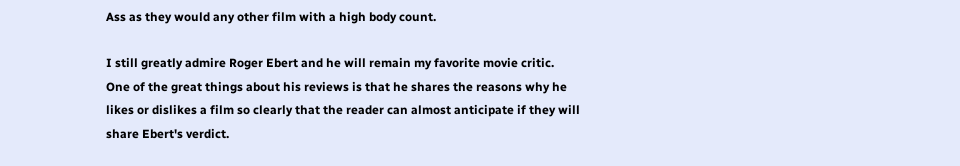Ass as they would any other film with a high body count.

I still greatly admire Roger Ebert and he will remain my favorite movie critic. One of the great things about his reviews is that he shares the reasons why he likes or dislikes a film so clearly that the reader can almost anticipate if they will share Ebert's verdict.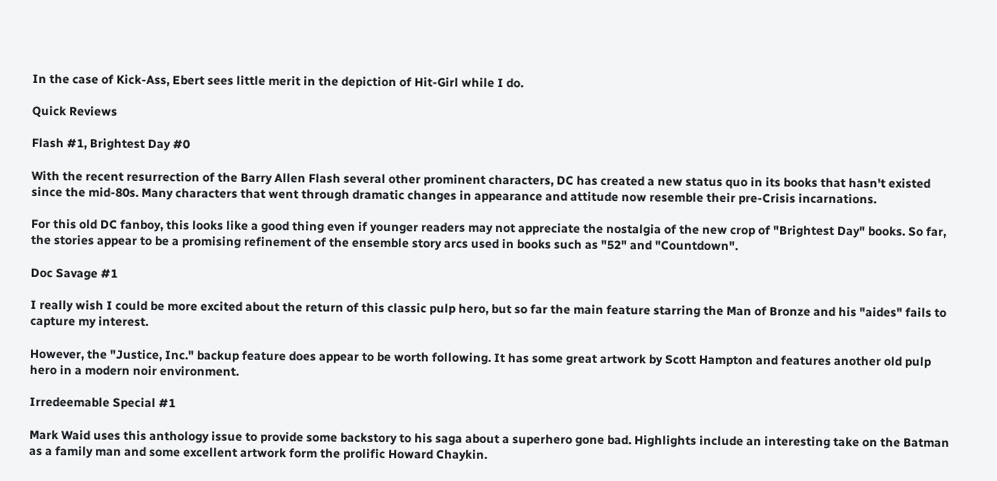In the case of Kick-Ass, Ebert sees little merit in the depiction of Hit-Girl while I do.

Quick Reviews

Flash #1, Brightest Day #0

With the recent resurrection of the Barry Allen Flash several other prominent characters, DC has created a new status quo in its books that hasn't existed since the mid-80s. Many characters that went through dramatic changes in appearance and attitude now resemble their pre-Crisis incarnations.

For this old DC fanboy, this looks like a good thing even if younger readers may not appreciate the nostalgia of the new crop of "Brightest Day" books. So far, the stories appear to be a promising refinement of the ensemble story arcs used in books such as "52" and "Countdown".

Doc Savage #1

I really wish I could be more excited about the return of this classic pulp hero, but so far the main feature starring the Man of Bronze and his "aides" fails to capture my interest.

However, the "Justice, Inc." backup feature does appear to be worth following. It has some great artwork by Scott Hampton and features another old pulp hero in a modern noir environment.

Irredeemable Special #1

Mark Waid uses this anthology issue to provide some backstory to his saga about a superhero gone bad. Highlights include an interesting take on the Batman as a family man and some excellent artwork form the prolific Howard Chaykin.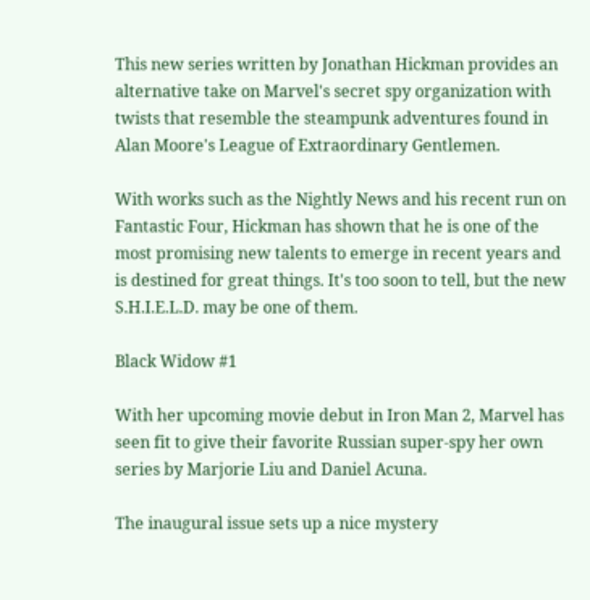This new series written by Jonathan Hickman provides an alternative take on Marvel's secret spy organization with twists that resemble the steampunk adventures found in Alan Moore's League of Extraordinary Gentlemen.

With works such as the Nightly News and his recent run on Fantastic Four, Hickman has shown that he is one of the most promising new talents to emerge in recent years and is destined for great things. It's too soon to tell, but the new S.H.I.E.L.D. may be one of them.

Black Widow #1

With her upcoming movie debut in Iron Man 2, Marvel has seen fit to give their favorite Russian super-spy her own series by Marjorie Liu and Daniel Acuna.

The inaugural issue sets up a nice mystery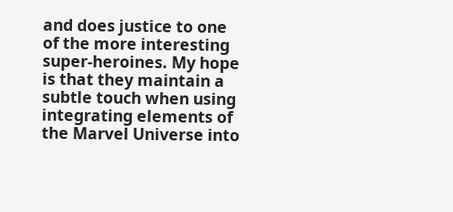and does justice to one of the more interesting super-heroines. My hope is that they maintain a subtle touch when using integrating elements of the Marvel Universe into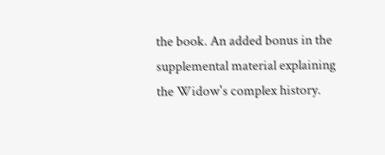the book. An added bonus in the supplemental material explaining the Widow's complex history.